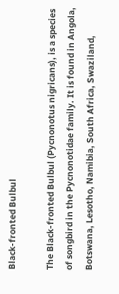Black-fronted Bulbul

The Black-fronted Bulbul (Pycnonotus nigricans), is a species of songbird in the Pycnonotidae family. It is found in Angola, Botswana, Lesotho, Namibia, South Africa, Swaziland,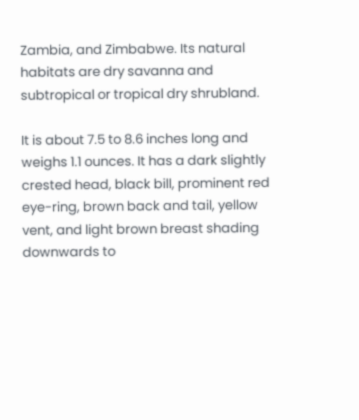Zambia, and Zimbabwe. Its natural habitats are dry savanna and subtropical or tropical dry shrubland.

It is about 7.5 to 8.6 inches long and weighs 1.1 ounces. It has a dark slightly crested head, black bill, prominent red eye-ring, brown back and tail, yellow vent, and light brown breast shading downwards to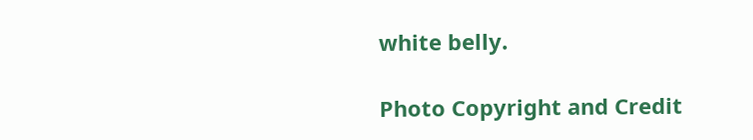white belly.

Photo Copyright and Credit